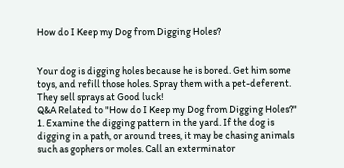How do I Keep my Dog from Digging Holes?


Your dog is digging holes because he is bored. Get him some toys, and refill those holes. Spray them with a pet-deferent. They sell sprays at Good luck!
Q&A Related to "How do I Keep my Dog from Digging Holes?"
1. Examine the digging pattern in the yard. If the dog is digging in a path, or around trees, it may be chasing animals such as gophers or moles. Call an exterminator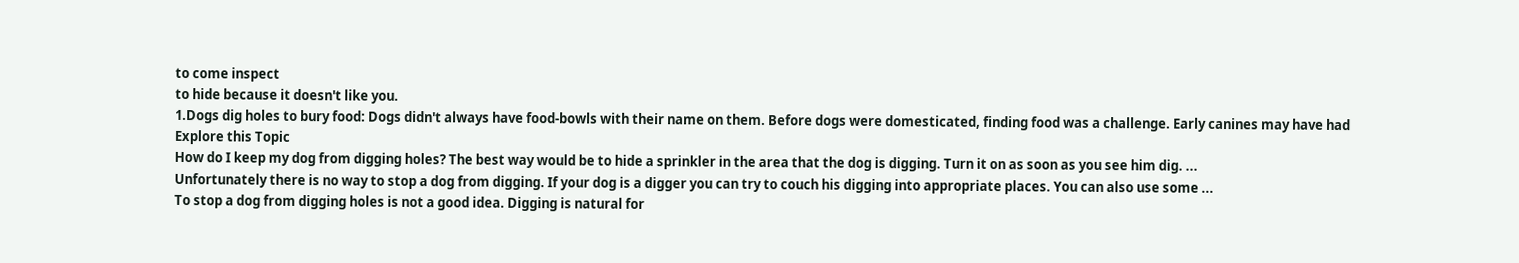to come inspect
to hide because it doesn't like you.
1.Dogs dig holes to bury food: Dogs didn't always have food-bowls with their name on them. Before dogs were domesticated, finding food was a challenge. Early canines may have had
Explore this Topic
How do I keep my dog from digging holes? The best way would be to hide a sprinkler in the area that the dog is digging. Turn it on as soon as you see him dig. ...
Unfortunately there is no way to stop a dog from digging. If your dog is a digger you can try to couch his digging into appropriate places. You can also use some ...
To stop a dog from digging holes is not a good idea. Digging is natural for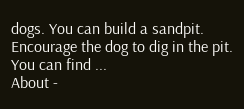dogs. You can build a sandpit. Encourage the dog to dig in the pit. You can find ...
About -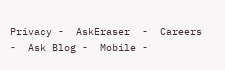Privacy -  AskEraser  -  Careers -  Ask Blog -  Mobile -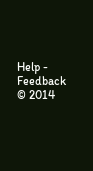Help -  Feedback © 2014